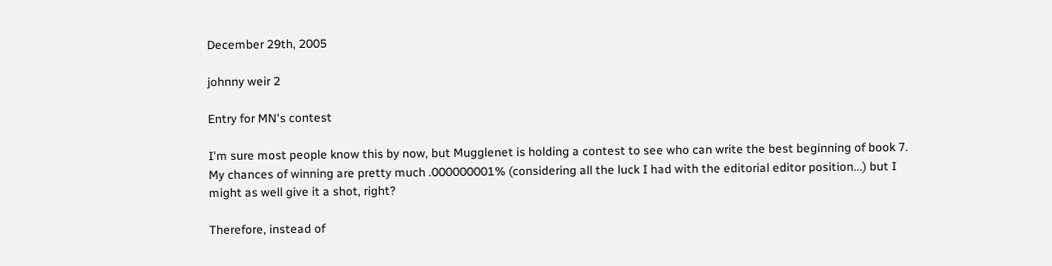December 29th, 2005

johnny weir 2

Entry for MN's contest

I'm sure most people know this by now, but Mugglenet is holding a contest to see who can write the best beginning of book 7. My chances of winning are pretty much .000000001% (considering all the luck I had with the editorial editor position...) but I might as well give it a shot, right?

Therefore, instead of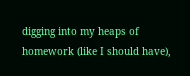digging into my heaps of homework (like I should have),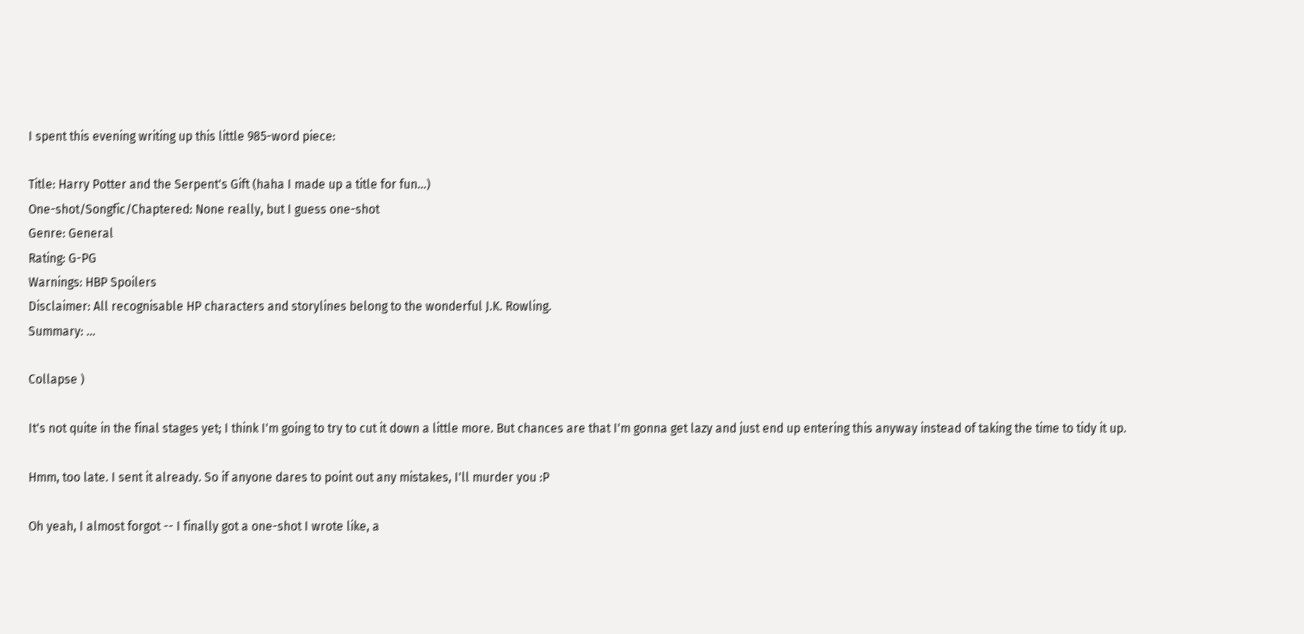I spent this evening writing up this little 985-word piece:

Title: Harry Potter and the Serpent's Gift (haha I made up a title for fun...)
One-shot/Songfic/Chaptered: None really, but I guess one-shot
Genre: General
Rating: G-PG
Warnings: HBP Spoilers
Disclaimer: All recognisable HP characters and storylines belong to the wonderful J.K. Rowling.
Summary: ...

Collapse )

It's not quite in the final stages yet; I think I'm going to try to cut it down a little more. But chances are that I'm gonna get lazy and just end up entering this anyway instead of taking the time to tidy it up.

Hmm, too late. I sent it already. So if anyone dares to point out any mistakes, I'll murder you :P

Oh yeah, I almost forgot -- I finally got a one-shot I wrote like, a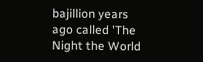bajillion years ago called 'The Night the World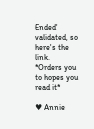Ended' validated, so here's the link. *Orders you to hopes you read it*

♥ Annie